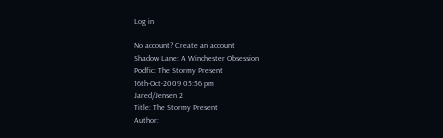Log in

No account? Create an account
Shadow Lane: A Winchester Obsession
Podfic: The Stormy Present
16th-Oct-2009 05:56 pm
Jared/Jensen 2
Title: The Stormy Present
Author: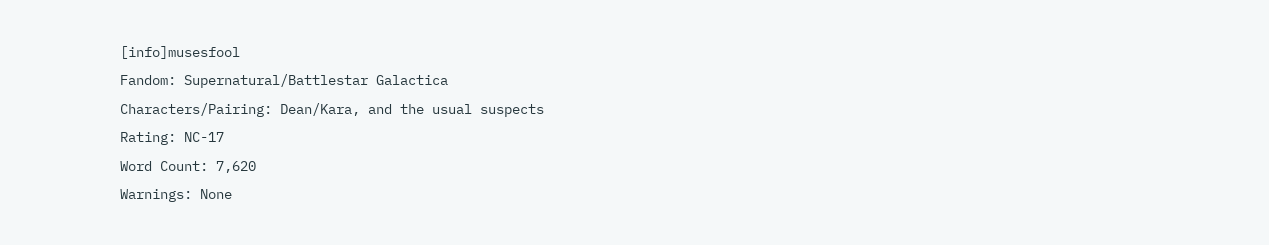[info]musesfool
Fandom: Supernatural/Battlestar Galactica
Characters/Pairing: Dean/Kara, and the usual suspects
Rating: NC-17
Word Count: 7,620
Warnings: None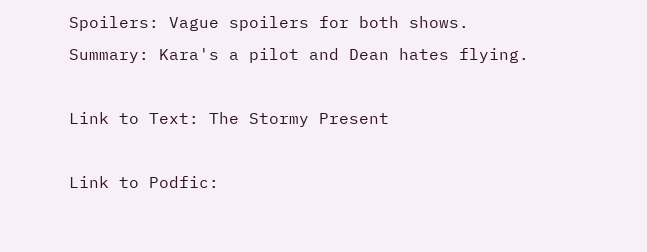Spoilers: Vague spoilers for both shows.
Summary: Kara's a pilot and Dean hates flying.

Link to Text: The Stormy Present

Link to Podfic: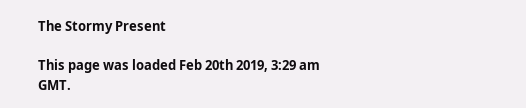The Stormy Present

This page was loaded Feb 20th 2019, 3:29 am GMT.